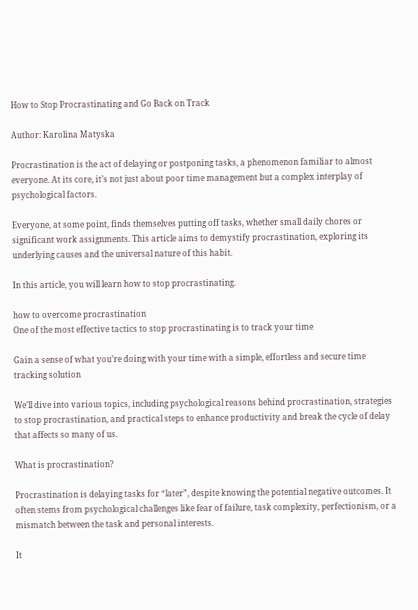How to Stop Procrastinating and Go Back on Track

Author: Karolina Matyska

Procrastination is the act of delaying or postponing tasks, a phenomenon familiar to almost everyone. At its core, it’s not just about poor time management but a complex interplay of psychological factors.

Everyone, at some point, finds themselves putting off tasks, whether small daily chores or significant work assignments. This article aims to demystify procrastination, exploring its underlying causes and the universal nature of this habit.

In this article, you will learn how to stop procrastinating.

how to overcome procrastination
One of the most effective tactics to stop procrastinating is to track your time

Gain a sense of what you’re doing with your time with a simple, effortless and secure time tracking solution

We’ll dive into various topics, including psychological reasons behind procrastination, strategies to stop procrastination, and practical steps to enhance productivity and break the cycle of delay that affects so many of us.

What is procrastination?

Procrastination is delaying tasks for “later”, despite knowing the potential negative outcomes. It often stems from psychological challenges like fear of failure, task complexity, perfectionism, or a mismatch between the task and personal interests.

It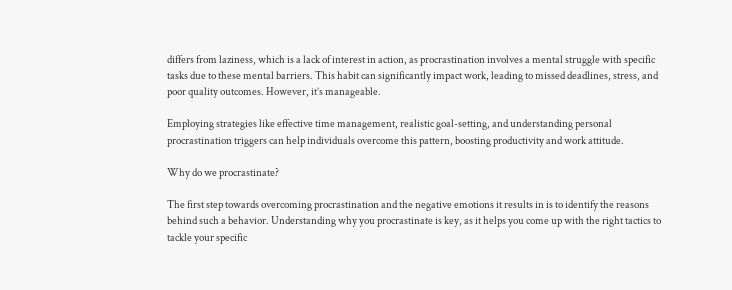differs from laziness, which is a lack of interest in action, as procrastination involves a mental struggle with specific tasks due to these mental barriers. This habit can significantly impact work, leading to missed deadlines, stress, and poor quality outcomes. However, it’s manageable.

Employing strategies like effective time management, realistic goal-setting, and understanding personal procrastination triggers can help individuals overcome this pattern, boosting productivity and work attitude.

Why do we procrastinate?

The first step towards overcoming procrastination and the negative emotions it results in is to identify the reasons behind such a behavior. Understanding why you procrastinate is key, as it helps you come up with the right tactics to tackle your specific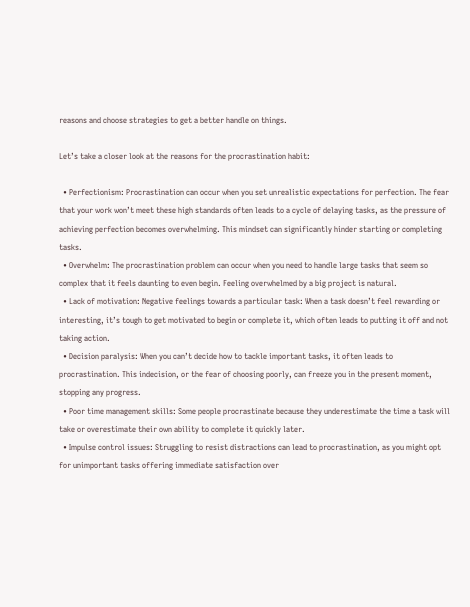reasons and choose strategies to get a better handle on things.

Let’s take a closer look at the reasons for the procrastination habit:

  • Perfectionism: Procrastination can occur when you set unrealistic expectations for perfection. The fear that your work won’t meet these high standards often leads to a cycle of delaying tasks, as the pressure of achieving perfection becomes overwhelming. This mindset can significantly hinder starting or completing tasks.
  • Overwhelm: The procrastination problem can occur when you need to handle large tasks that seem so complex that it feels daunting to even begin. Feeling overwhelmed by a big project is natural.
  • Lack of motivation: Negative feelings towards a particular task: When a task doesn’t feel rewarding or interesting, it’s tough to get motivated to begin or complete it, which often leads to putting it off and not taking action.
  • Decision paralysis: When you can’t decide how to tackle important tasks, it often leads to procrastination. This indecision, or the fear of choosing poorly, can freeze you in the present moment, stopping any progress.
  • Poor time management skills: Some people procrastinate because they underestimate the time a task will take or overestimate their own ability to complete it quickly later.
  • Impulse control issues: Struggling to resist distractions can lead to procrastination, as you might opt for unimportant tasks offering immediate satisfaction over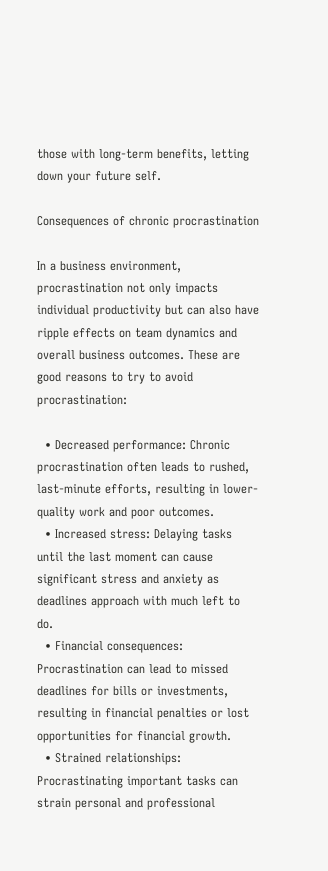those with long-term benefits, letting down your future self.

Consequences of chronic procrastination

In a business environment, procrastination not only impacts individual productivity but can also have ripple effects on team dynamics and overall business outcomes. These are good reasons to try to avoid procrastination:

  • Decreased performance: Chronic procrastination often leads to rushed, last-minute efforts, resulting in lower-quality work and poor outcomes.
  • Increased stress: Delaying tasks until the last moment can cause significant stress and anxiety as deadlines approach with much left to do.
  • Financial consequences: Procrastination can lead to missed deadlines for bills or investments, resulting in financial penalties or lost opportunities for financial growth.
  • Strained relationships: Procrastinating important tasks can strain personal and professional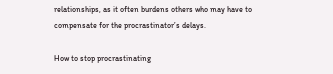relationships, as it often burdens others who may have to compensate for the procrastinator’s delays.

How to stop procrastinating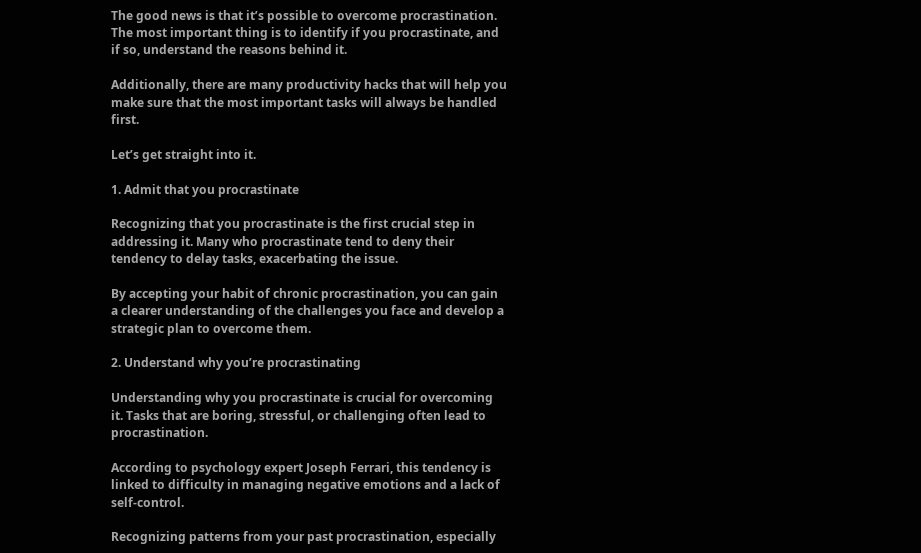The good news is that it’s possible to overcome procrastination. The most important thing is to identify if you procrastinate, and if so, understand the reasons behind it.

Additionally, there are many productivity hacks that will help you make sure that the most important tasks will always be handled first.

Let’s get straight into it.

1. Admit that you procrastinate

Recognizing that you procrastinate is the first crucial step in addressing it. Many who procrastinate tend to deny their tendency to delay tasks, exacerbating the issue.

By accepting your habit of chronic procrastination, you can gain a clearer understanding of the challenges you face and develop a strategic plan to overcome them.

2. Understand why you’re procrastinating

Understanding why you procrastinate is crucial for overcoming it. Tasks that are boring, stressful, or challenging often lead to procrastination.

According to psychology expert Joseph Ferrari, this tendency is linked to difficulty in managing negative emotions and a lack of self-control.

Recognizing patterns from your past procrastination, especially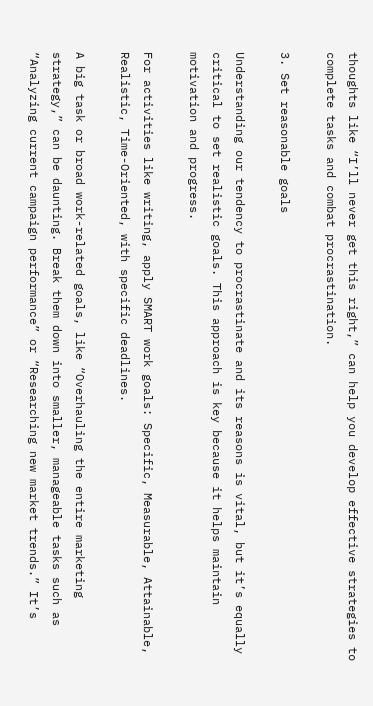thoughts like “I’ll never get this right,” can help you develop effective strategies to complete tasks and combat procrastination.

3. Set reasonable goals

Understanding our tendency to procrastinate and its reasons is vital, but it’s equally critical to set realistic goals. This approach is key because it helps maintain motivation and progress.

For activities like writing, apply SMART work goals: Specific, Measurable, Attainable, Realistic, Time-Oriented, with specific deadlines.

A big task or broad work-related goals, like “Overhauling the entire marketing strategy,” can be daunting. Break them down into smaller, manageable tasks such as “Analyzing current campaign performance” or “Researching new market trends.” It’s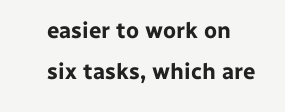easier to work on six tasks, which are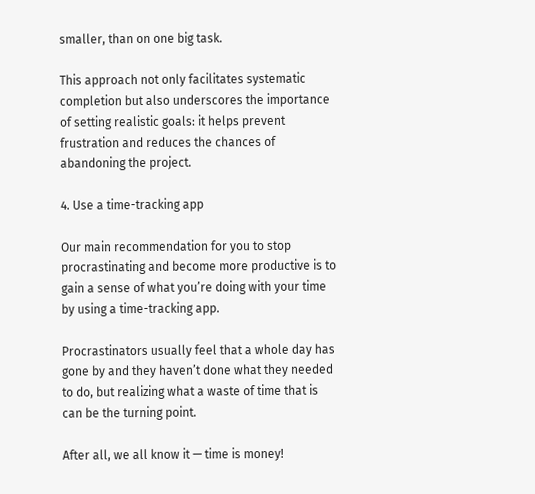smaller, than on one big task.

This approach not only facilitates systematic completion but also underscores the importance of setting realistic goals: it helps prevent frustration and reduces the chances of abandoning the project.

4. Use a time-tracking app

Our main recommendation for you to stop procrastinating and become more productive is to gain a sense of what you’re doing with your time by using a time-tracking app.

Procrastinators usually feel that a whole day has gone by and they haven’t done what they needed to do, but realizing what a waste of time that is can be the turning point.

After all, we all know it — time is money!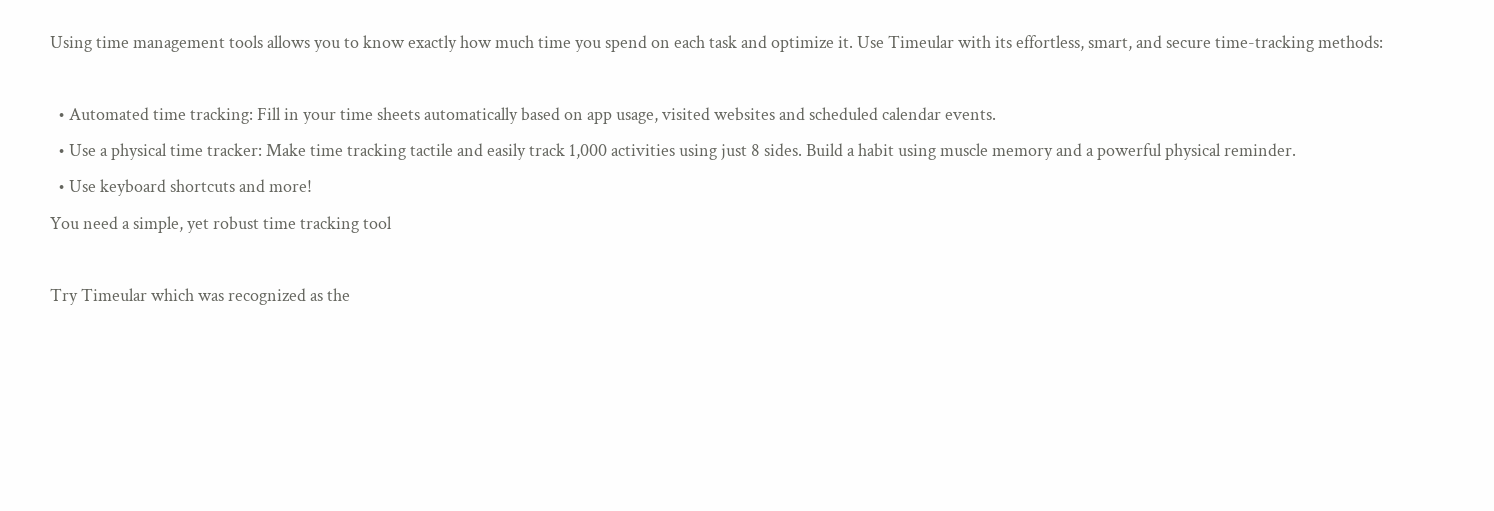Using time management tools allows you to know exactly how much time you spend on each task and optimize it. Use Timeular with its effortless, smart, and secure time-tracking methods:

  • Automated time tracking: Fill in your time sheets automatically based on app usage, visited websites and scheduled calendar events.
  • Use a physical time tracker: Make time tracking tactile and easily track 1,000 activities using just 8 sides. Build a habit using muscle memory and a powerful physical reminder.
  • Use keyboard shortcuts and more!
You need a simple, yet robust time tracking tool

Try Timeular which was recognized as the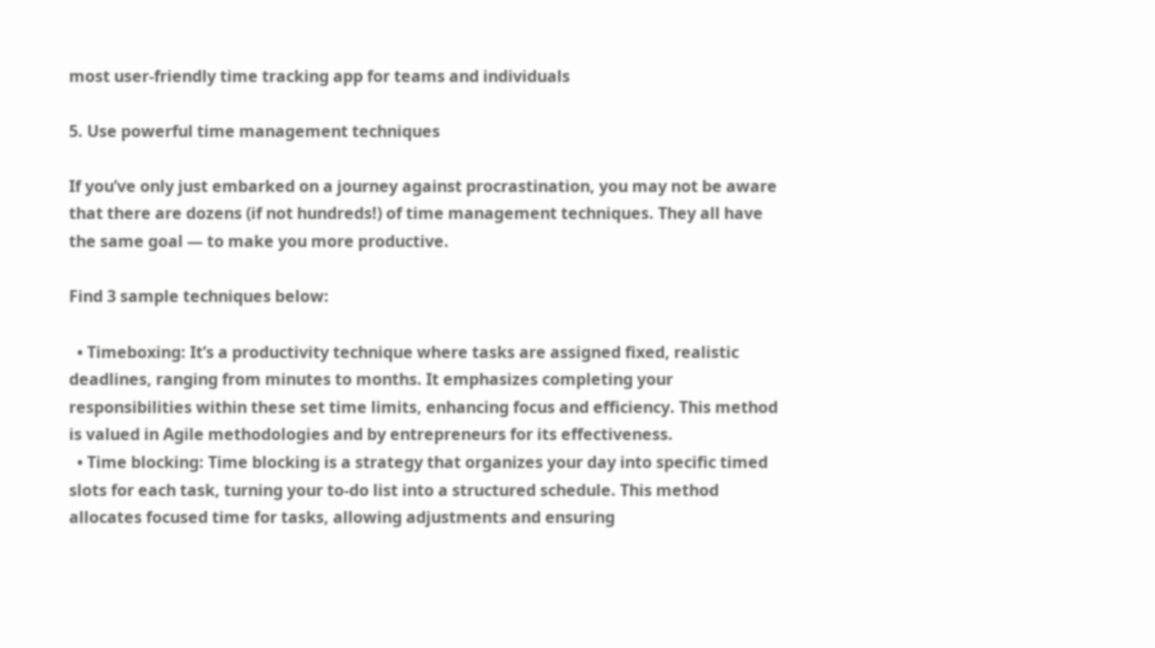most user-friendly time tracking app for teams and individuals

5. Use powerful time management techniques

If you’ve only just embarked on a journey against procrastination, you may not be aware that there are dozens (if not hundreds!) of time management techniques. They all have the same goal — to make you more productive.

Find 3 sample techniques below:

  • Timeboxing: It’s a productivity technique where tasks are assigned fixed, realistic deadlines, ranging from minutes to months. It emphasizes completing your responsibilities within these set time limits, enhancing focus and efficiency. This method is valued in Agile methodologies and by entrepreneurs for its effectiveness.
  • Time blocking: Time blocking is a strategy that organizes your day into specific timed slots for each task, turning your to-do list into a structured schedule. This method allocates focused time for tasks, allowing adjustments and ensuring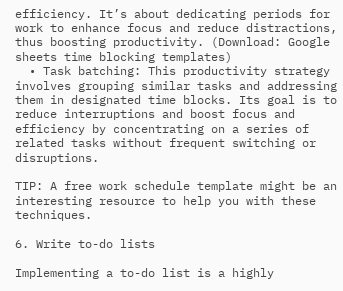efficiency. It’s about dedicating periods for work to enhance focus and reduce distractions, thus boosting productivity. (Download: Google sheets time blocking templates)
  • Task batching: This productivity strategy involves grouping similar tasks and addressing them in designated time blocks. Its goal is to reduce interruptions and boost focus and efficiency by concentrating on a series of related tasks without frequent switching or disruptions.

TIP: A free work schedule template might be an interesting resource to help you with these techniques.

6. Write to-do lists

Implementing a to-do list is a highly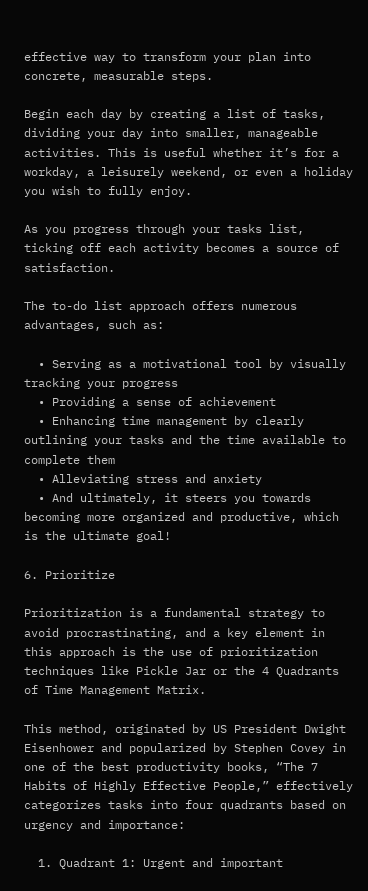effective way to transform your plan into concrete, measurable steps.

Begin each day by creating a list of tasks, dividing your day into smaller, manageable activities. This is useful whether it’s for a workday, a leisurely weekend, or even a holiday you wish to fully enjoy.

As you progress through your tasks list, ticking off each activity becomes a source of satisfaction.

The to-do list approach offers numerous advantages, such as:

  • Serving as a motivational tool by visually tracking your progress
  • Providing a sense of achievement
  • Enhancing time management by clearly outlining your tasks and the time available to complete them
  • Alleviating stress and anxiety
  • And ultimately, it steers you towards becoming more organized and productive, which is the ultimate goal!

6. Prioritize

Prioritization is a fundamental strategy to avoid procrastinating, and a key element in this approach is the use of prioritization techniques like Pickle Jar or the 4 Quadrants of Time Management Matrix.

This method, originated by US President Dwight Eisenhower and popularized by Stephen Covey in one of the best productivity books, “The 7 Habits of Highly Effective People,” effectively categorizes tasks into four quadrants based on urgency and importance:

  1. Quadrant 1: Urgent and important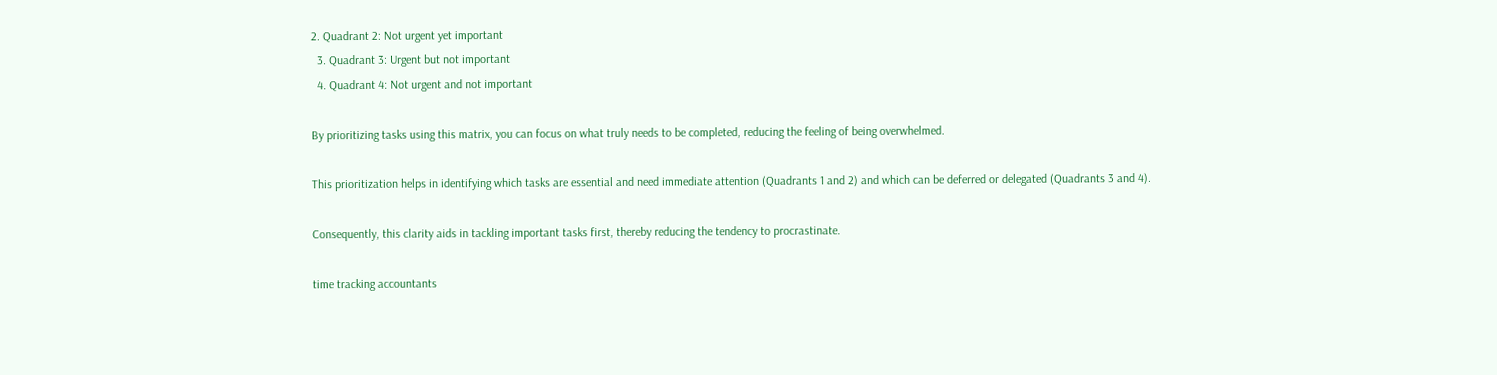2. Quadrant 2: Not urgent yet important
  3. Quadrant 3: Urgent but not important
  4. Quadrant 4: Not urgent and not important

By prioritizing tasks using this matrix, you can focus on what truly needs to be completed, reducing the feeling of being overwhelmed.

This prioritization helps in identifying which tasks are essential and need immediate attention (Quadrants 1 and 2) and which can be deferred or delegated (Quadrants 3 and 4).

Consequently, this clarity aids in tackling important tasks first, thereby reducing the tendency to procrastinate.

time tracking accountants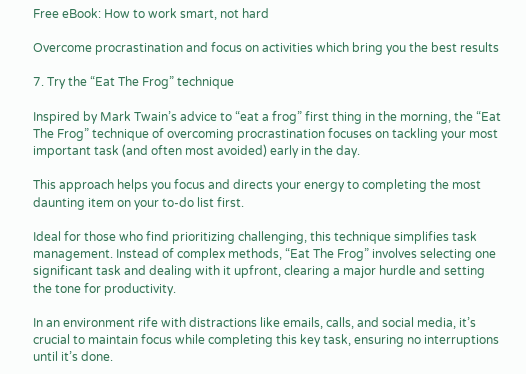Free eBook: How to work smart, not hard

Overcome procrastination and focus on activities which bring you the best results

7. Try the “Eat The Frog” technique

Inspired by Mark Twain’s advice to “eat a frog” first thing in the morning, the “Eat The Frog” technique of overcoming procrastination focuses on tackling your most important task (and often most avoided) early in the day.

This approach helps you focus and directs your energy to completing the most daunting item on your to-do list first.

Ideal for those who find prioritizing challenging, this technique simplifies task management. Instead of complex methods, “Eat The Frog” involves selecting one significant task and dealing with it upfront, clearing a major hurdle and setting the tone for productivity.

In an environment rife with distractions like emails, calls, and social media, it’s crucial to maintain focus while completing this key task, ensuring no interruptions until it’s done.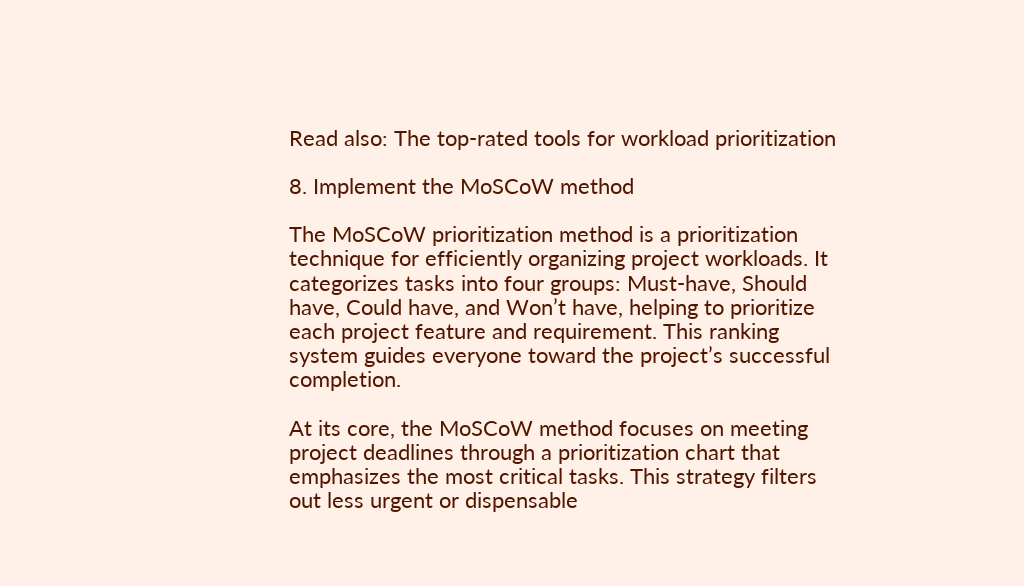Read also: The top-rated tools for workload prioritization

8. Implement the MoSCoW method

The MoSCoW prioritization method is a prioritization technique for efficiently organizing project workloads. It categorizes tasks into four groups: Must-have, Should have, Could have, and Won’t have, helping to prioritize each project feature and requirement. This ranking system guides everyone toward the project’s successful completion.

At its core, the MoSCoW method focuses on meeting project deadlines through a prioritization chart that emphasizes the most critical tasks. This strategy filters out less urgent or dispensable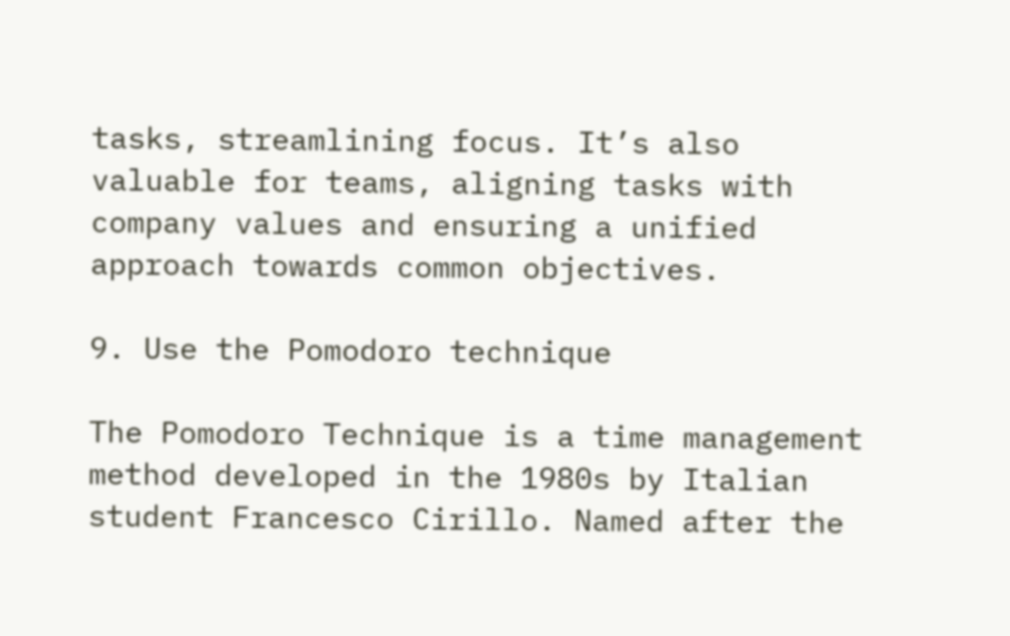tasks, streamlining focus. It’s also valuable for teams, aligning tasks with company values and ensuring a unified approach towards common objectives.

9. Use the Pomodoro technique

The Pomodoro Technique is a time management method developed in the 1980s by Italian student Francesco Cirillo. Named after the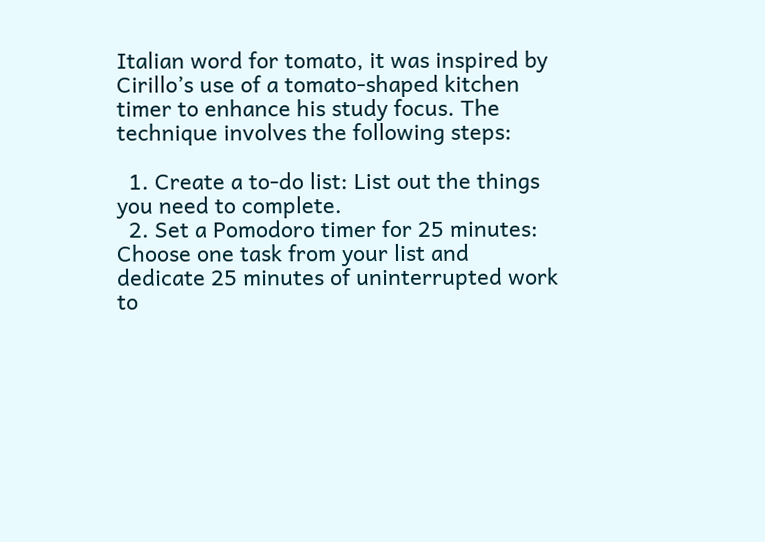Italian word for tomato, it was inspired by Cirillo’s use of a tomato-shaped kitchen timer to enhance his study focus. The technique involves the following steps:

  1. Create a to-do list: List out the things you need to complete.
  2. Set a Pomodoro timer for 25 minutes: Choose one task from your list and dedicate 25 minutes of uninterrupted work to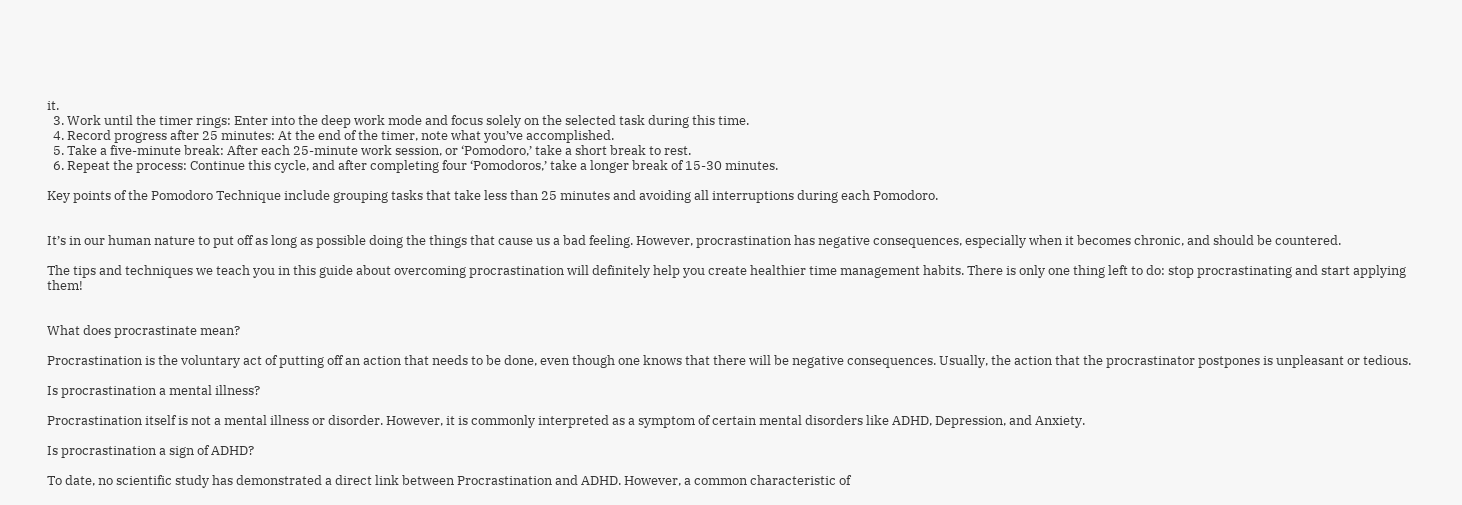it.
  3. Work until the timer rings: Enter into the deep work mode and focus solely on the selected task during this time.
  4. Record progress after 25 minutes: At the end of the timer, note what you’ve accomplished.
  5. Take a five-minute break: After each 25-minute work session, or ‘Pomodoro,’ take a short break to rest.
  6. Repeat the process: Continue this cycle, and after completing four ‘Pomodoros,’ take a longer break of 15-30 minutes.

Key points of the Pomodoro Technique include grouping tasks that take less than 25 minutes and avoiding all interruptions during each Pomodoro.


It’s in our human nature to put off as long as possible doing the things that cause us a bad feeling. However, procrastination has negative consequences, especially when it becomes chronic, and should be countered.

The tips and techniques we teach you in this guide about overcoming procrastination will definitely help you create healthier time management habits. There is only one thing left to do: stop procrastinating and start applying them!


What does procrastinate mean?

Procrastination is the voluntary act of putting off an action that needs to be done, even though one knows that there will be negative consequences. Usually, the action that the procrastinator postpones is unpleasant or tedious.

Is procrastination a mental illness?

Procrastination itself is not a mental illness or disorder. However, it is commonly interpreted as a symptom of certain mental disorders like ADHD, Depression, and Anxiety.

Is procrastination a sign of ADHD?

To date, no scientific study has demonstrated a direct link between Procrastination and ADHD. However, a common characteristic of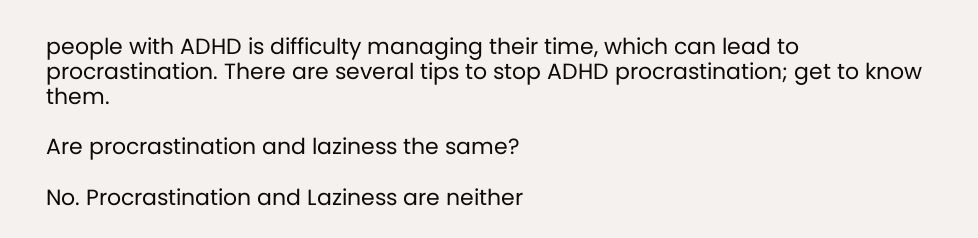people with ADHD is difficulty managing their time, which can lead to procrastination. There are several tips to stop ADHD procrastination; get to know them.

Are procrastination and laziness the same?

No. Procrastination and Laziness are neither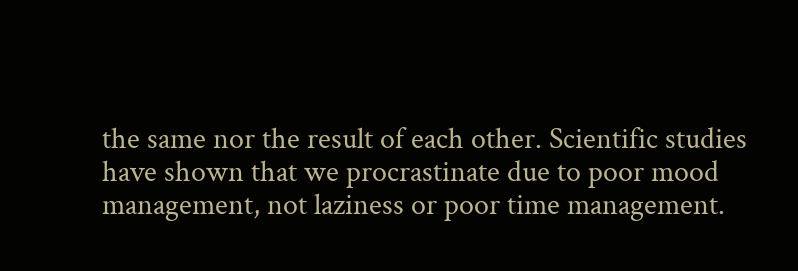the same nor the result of each other. Scientific studies have shown that we procrastinate due to poor mood management, not laziness or poor time management.